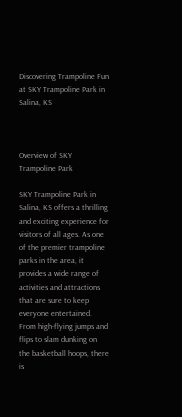Discovering Trampoline Fun at SKY Trampoline Park in Salina, KS



Overview of SKY Trampoline Park

SKY Trampoline Park in Salina, KS offers a thrilling and exciting experience for visitors of all ages. As one of the premier trampoline parks in the area, it provides a wide range of activities and attractions that are sure to keep everyone entertained. From high-flying jumps and flips to slam dunking on the basketball hoops, there is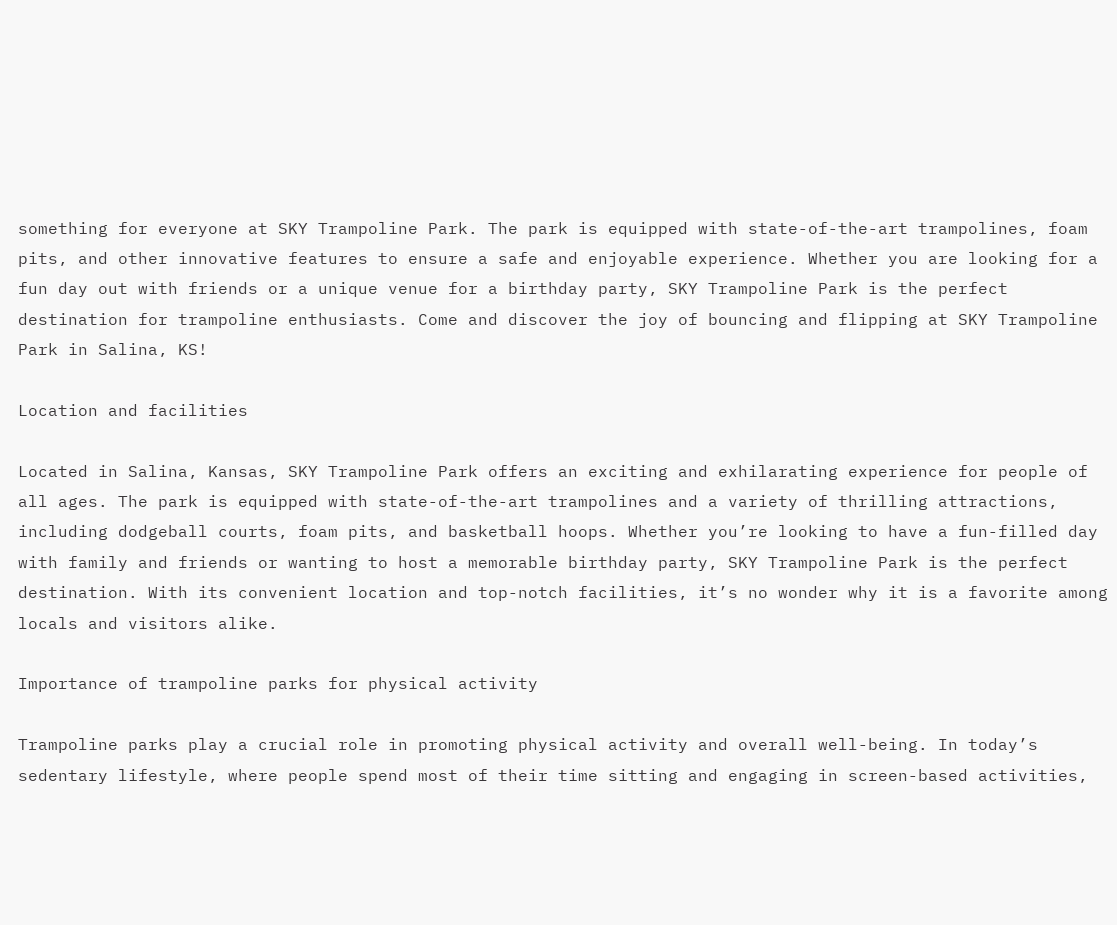something for everyone at SKY Trampoline Park. The park is equipped with state-of-the-art trampolines, foam pits, and other innovative features to ensure a safe and enjoyable experience. Whether you are looking for a fun day out with friends or a unique venue for a birthday party, SKY Trampoline Park is the perfect destination for trampoline enthusiasts. Come and discover the joy of bouncing and flipping at SKY Trampoline Park in Salina, KS!

Location and facilities

Located in Salina, Kansas, SKY Trampoline Park offers an exciting and exhilarating experience for people of all ages. The park is equipped with state-of-the-art trampolines and a variety of thrilling attractions, including dodgeball courts, foam pits, and basketball hoops. Whether you’re looking to have a fun-filled day with family and friends or wanting to host a memorable birthday party, SKY Trampoline Park is the perfect destination. With its convenient location and top-notch facilities, it’s no wonder why it is a favorite among locals and visitors alike.

Importance of trampoline parks for physical activity

Trampoline parks play a crucial role in promoting physical activity and overall well-being. In today’s sedentary lifestyle, where people spend most of their time sitting and engaging in screen-based activities,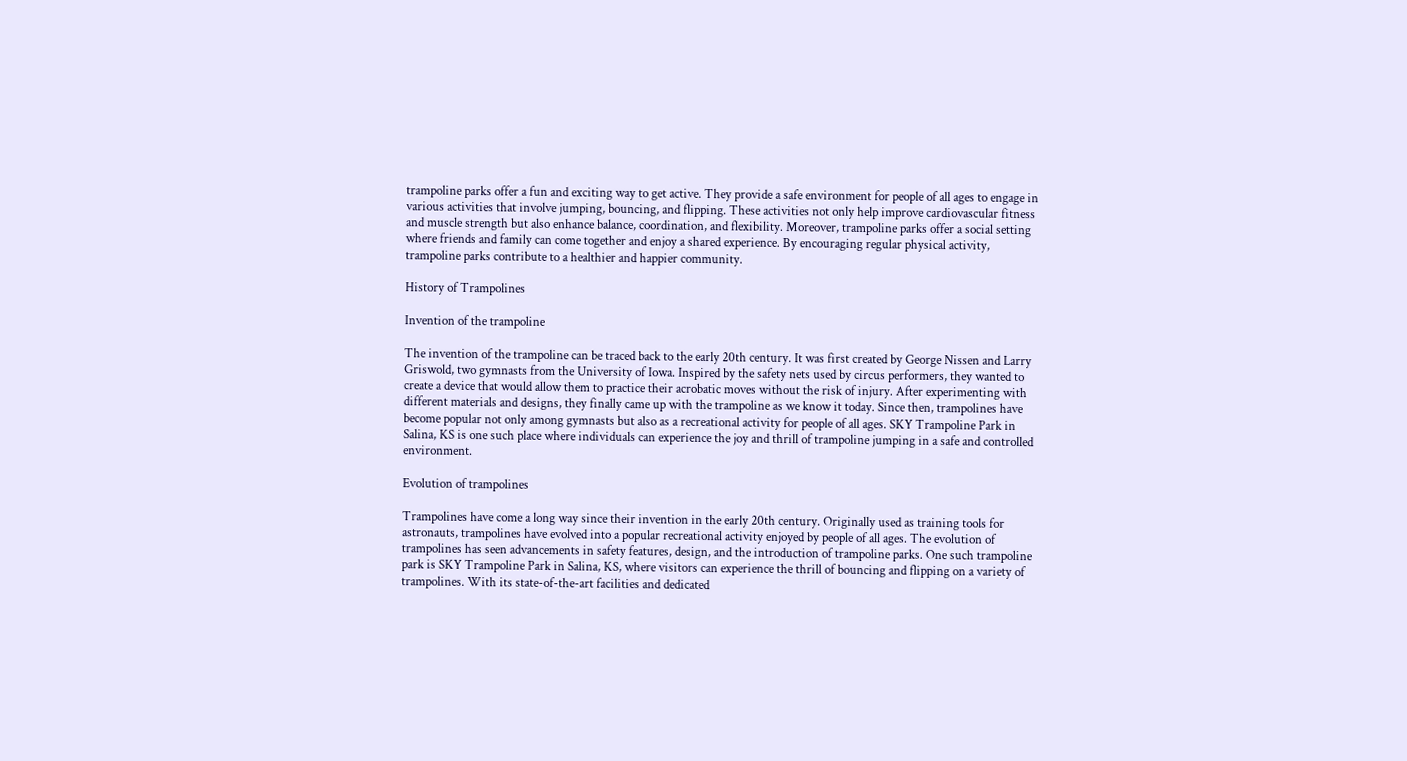trampoline parks offer a fun and exciting way to get active. They provide a safe environment for people of all ages to engage in various activities that involve jumping, bouncing, and flipping. These activities not only help improve cardiovascular fitness and muscle strength but also enhance balance, coordination, and flexibility. Moreover, trampoline parks offer a social setting where friends and family can come together and enjoy a shared experience. By encouraging regular physical activity, trampoline parks contribute to a healthier and happier community.

History of Trampolines

Invention of the trampoline

The invention of the trampoline can be traced back to the early 20th century. It was first created by George Nissen and Larry Griswold, two gymnasts from the University of Iowa. Inspired by the safety nets used by circus performers, they wanted to create a device that would allow them to practice their acrobatic moves without the risk of injury. After experimenting with different materials and designs, they finally came up with the trampoline as we know it today. Since then, trampolines have become popular not only among gymnasts but also as a recreational activity for people of all ages. SKY Trampoline Park in Salina, KS is one such place where individuals can experience the joy and thrill of trampoline jumping in a safe and controlled environment.

Evolution of trampolines

Trampolines have come a long way since their invention in the early 20th century. Originally used as training tools for astronauts, trampolines have evolved into a popular recreational activity enjoyed by people of all ages. The evolution of trampolines has seen advancements in safety features, design, and the introduction of trampoline parks. One such trampoline park is SKY Trampoline Park in Salina, KS, where visitors can experience the thrill of bouncing and flipping on a variety of trampolines. With its state-of-the-art facilities and dedicated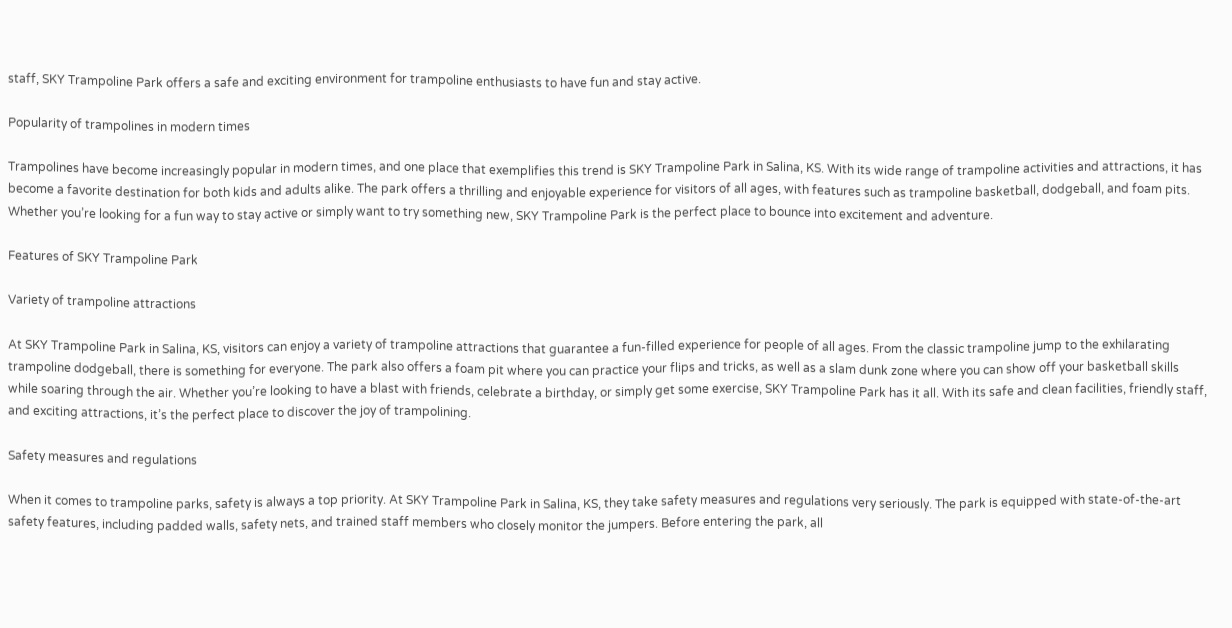staff, SKY Trampoline Park offers a safe and exciting environment for trampoline enthusiasts to have fun and stay active.

Popularity of trampolines in modern times

Trampolines have become increasingly popular in modern times, and one place that exemplifies this trend is SKY Trampoline Park in Salina, KS. With its wide range of trampoline activities and attractions, it has become a favorite destination for both kids and adults alike. The park offers a thrilling and enjoyable experience for visitors of all ages, with features such as trampoline basketball, dodgeball, and foam pits. Whether you’re looking for a fun way to stay active or simply want to try something new, SKY Trampoline Park is the perfect place to bounce into excitement and adventure.

Features of SKY Trampoline Park

Variety of trampoline attractions

At SKY Trampoline Park in Salina, KS, visitors can enjoy a variety of trampoline attractions that guarantee a fun-filled experience for people of all ages. From the classic trampoline jump to the exhilarating trampoline dodgeball, there is something for everyone. The park also offers a foam pit where you can practice your flips and tricks, as well as a slam dunk zone where you can show off your basketball skills while soaring through the air. Whether you’re looking to have a blast with friends, celebrate a birthday, or simply get some exercise, SKY Trampoline Park has it all. With its safe and clean facilities, friendly staff, and exciting attractions, it’s the perfect place to discover the joy of trampolining.

Safety measures and regulations

When it comes to trampoline parks, safety is always a top priority. At SKY Trampoline Park in Salina, KS, they take safety measures and regulations very seriously. The park is equipped with state-of-the-art safety features, including padded walls, safety nets, and trained staff members who closely monitor the jumpers. Before entering the park, all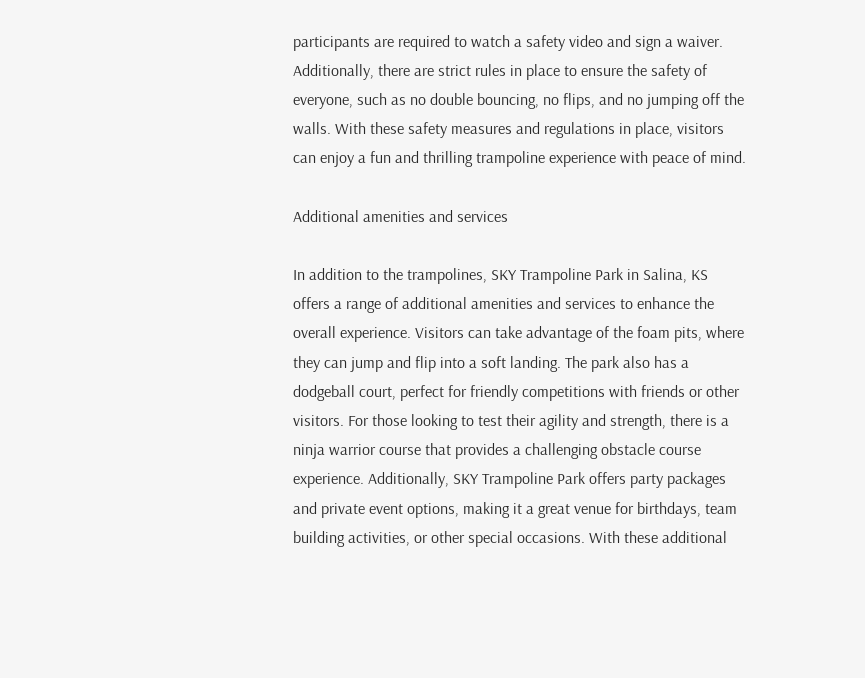participants are required to watch a safety video and sign a waiver. Additionally, there are strict rules in place to ensure the safety of everyone, such as no double bouncing, no flips, and no jumping off the walls. With these safety measures and regulations in place, visitors can enjoy a fun and thrilling trampoline experience with peace of mind.

Additional amenities and services

In addition to the trampolines, SKY Trampoline Park in Salina, KS offers a range of additional amenities and services to enhance the overall experience. Visitors can take advantage of the foam pits, where they can jump and flip into a soft landing. The park also has a dodgeball court, perfect for friendly competitions with friends or other visitors. For those looking to test their agility and strength, there is a ninja warrior course that provides a challenging obstacle course experience. Additionally, SKY Trampoline Park offers party packages and private event options, making it a great venue for birthdays, team building activities, or other special occasions. With these additional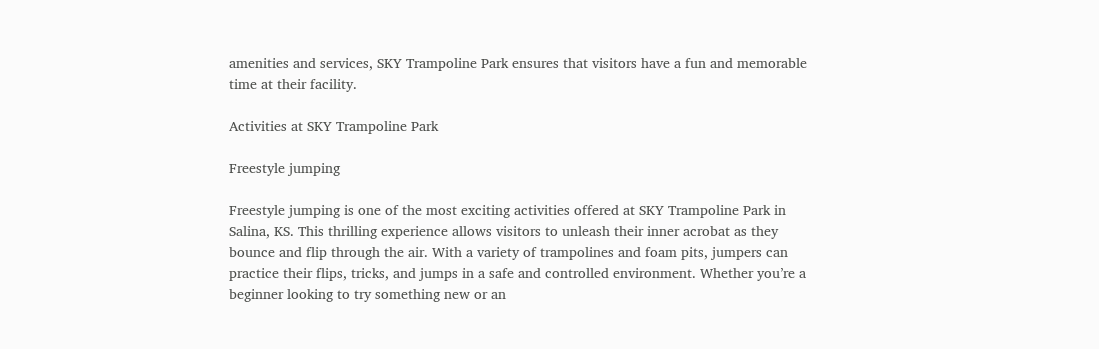amenities and services, SKY Trampoline Park ensures that visitors have a fun and memorable time at their facility.

Activities at SKY Trampoline Park

Freestyle jumping

Freestyle jumping is one of the most exciting activities offered at SKY Trampoline Park in Salina, KS. This thrilling experience allows visitors to unleash their inner acrobat as they bounce and flip through the air. With a variety of trampolines and foam pits, jumpers can practice their flips, tricks, and jumps in a safe and controlled environment. Whether you’re a beginner looking to try something new or an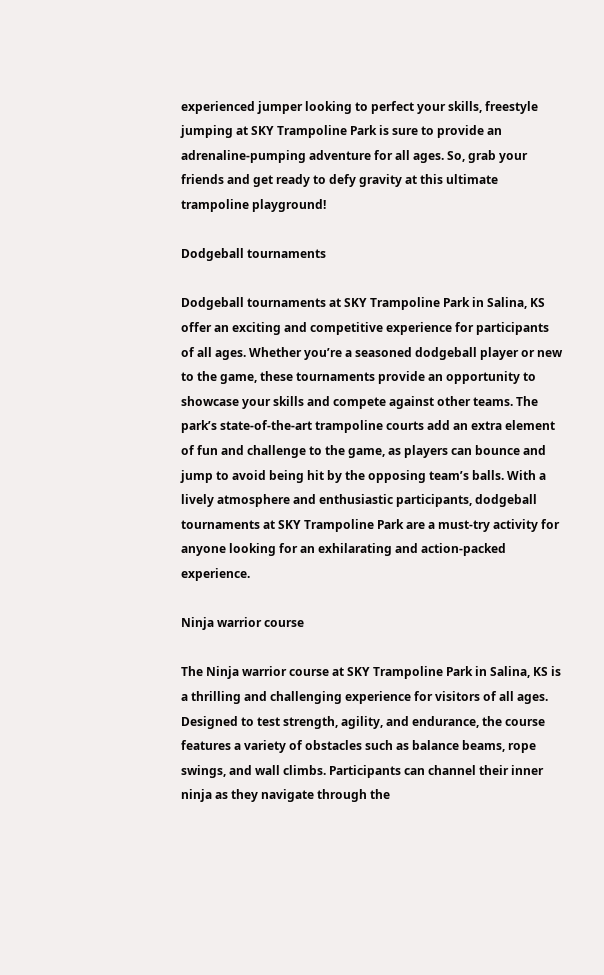experienced jumper looking to perfect your skills, freestyle jumping at SKY Trampoline Park is sure to provide an adrenaline-pumping adventure for all ages. So, grab your friends and get ready to defy gravity at this ultimate trampoline playground!

Dodgeball tournaments

Dodgeball tournaments at SKY Trampoline Park in Salina, KS offer an exciting and competitive experience for participants of all ages. Whether you’re a seasoned dodgeball player or new to the game, these tournaments provide an opportunity to showcase your skills and compete against other teams. The park’s state-of-the-art trampoline courts add an extra element of fun and challenge to the game, as players can bounce and jump to avoid being hit by the opposing team’s balls. With a lively atmosphere and enthusiastic participants, dodgeball tournaments at SKY Trampoline Park are a must-try activity for anyone looking for an exhilarating and action-packed experience.

Ninja warrior course

The Ninja warrior course at SKY Trampoline Park in Salina, KS is a thrilling and challenging experience for visitors of all ages. Designed to test strength, agility, and endurance, the course features a variety of obstacles such as balance beams, rope swings, and wall climbs. Participants can channel their inner ninja as they navigate through the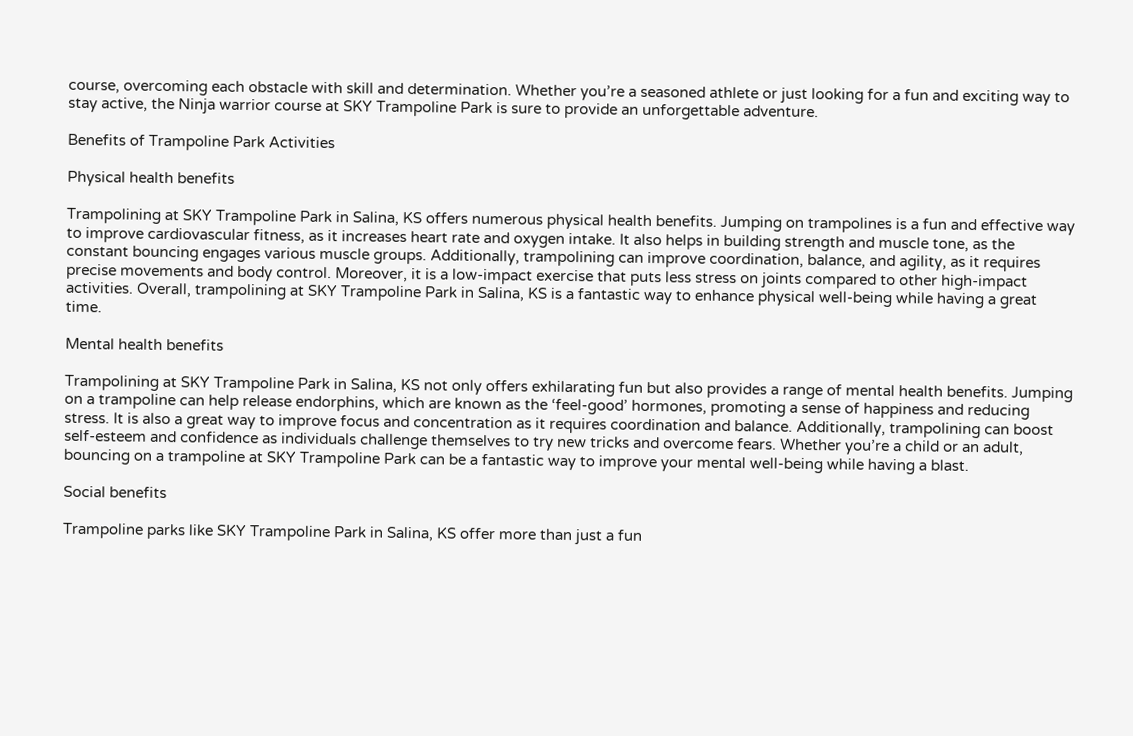course, overcoming each obstacle with skill and determination. Whether you’re a seasoned athlete or just looking for a fun and exciting way to stay active, the Ninja warrior course at SKY Trampoline Park is sure to provide an unforgettable adventure.

Benefits of Trampoline Park Activities

Physical health benefits

Trampolining at SKY Trampoline Park in Salina, KS offers numerous physical health benefits. Jumping on trampolines is a fun and effective way to improve cardiovascular fitness, as it increases heart rate and oxygen intake. It also helps in building strength and muscle tone, as the constant bouncing engages various muscle groups. Additionally, trampolining can improve coordination, balance, and agility, as it requires precise movements and body control. Moreover, it is a low-impact exercise that puts less stress on joints compared to other high-impact activities. Overall, trampolining at SKY Trampoline Park in Salina, KS is a fantastic way to enhance physical well-being while having a great time.

Mental health benefits

Trampolining at SKY Trampoline Park in Salina, KS not only offers exhilarating fun but also provides a range of mental health benefits. Jumping on a trampoline can help release endorphins, which are known as the ‘feel-good’ hormones, promoting a sense of happiness and reducing stress. It is also a great way to improve focus and concentration as it requires coordination and balance. Additionally, trampolining can boost self-esteem and confidence as individuals challenge themselves to try new tricks and overcome fears. Whether you’re a child or an adult, bouncing on a trampoline at SKY Trampoline Park can be a fantastic way to improve your mental well-being while having a blast.

Social benefits

Trampoline parks like SKY Trampoline Park in Salina, KS offer more than just a fun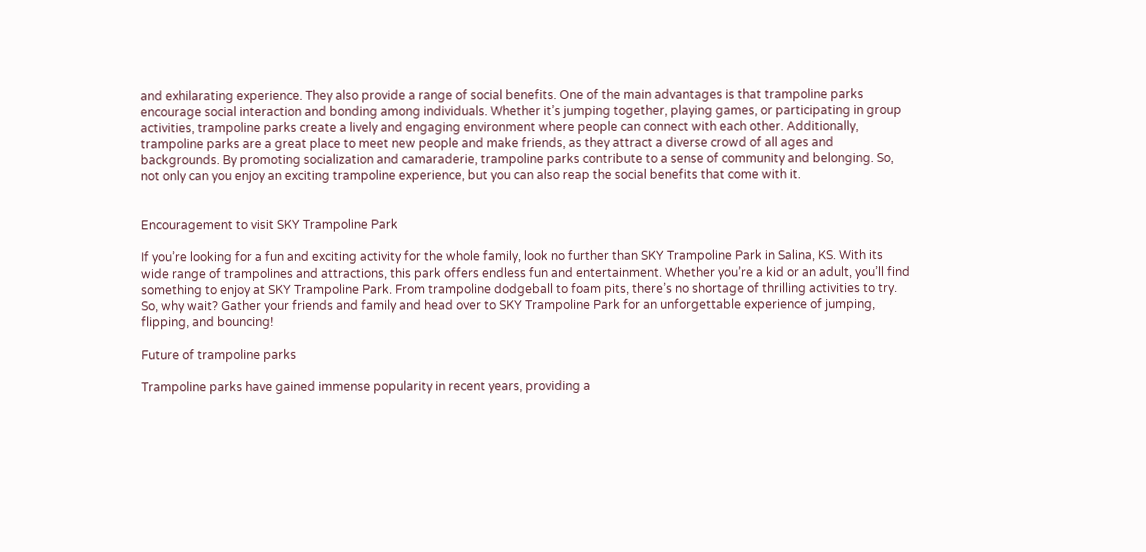and exhilarating experience. They also provide a range of social benefits. One of the main advantages is that trampoline parks encourage social interaction and bonding among individuals. Whether it’s jumping together, playing games, or participating in group activities, trampoline parks create a lively and engaging environment where people can connect with each other. Additionally, trampoline parks are a great place to meet new people and make friends, as they attract a diverse crowd of all ages and backgrounds. By promoting socialization and camaraderie, trampoline parks contribute to a sense of community and belonging. So, not only can you enjoy an exciting trampoline experience, but you can also reap the social benefits that come with it.


Encouragement to visit SKY Trampoline Park

If you’re looking for a fun and exciting activity for the whole family, look no further than SKY Trampoline Park in Salina, KS. With its wide range of trampolines and attractions, this park offers endless fun and entertainment. Whether you’re a kid or an adult, you’ll find something to enjoy at SKY Trampoline Park. From trampoline dodgeball to foam pits, there’s no shortage of thrilling activities to try. So, why wait? Gather your friends and family and head over to SKY Trampoline Park for an unforgettable experience of jumping, flipping, and bouncing!

Future of trampoline parks

Trampoline parks have gained immense popularity in recent years, providing a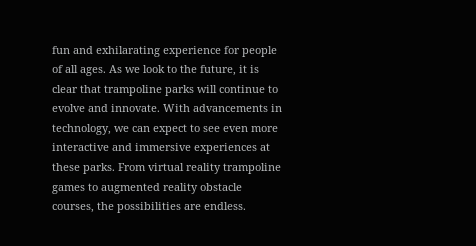fun and exhilarating experience for people of all ages. As we look to the future, it is clear that trampoline parks will continue to evolve and innovate. With advancements in technology, we can expect to see even more interactive and immersive experiences at these parks. From virtual reality trampoline games to augmented reality obstacle courses, the possibilities are endless.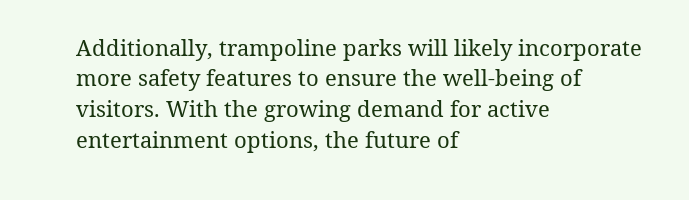Additionally, trampoline parks will likely incorporate more safety features to ensure the well-being of visitors. With the growing demand for active entertainment options, the future of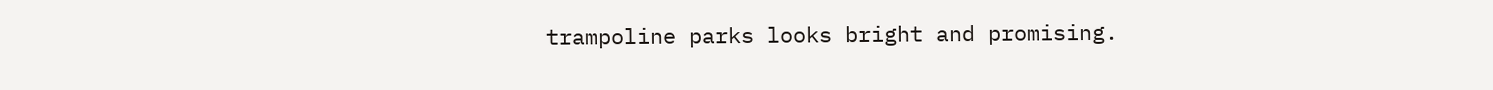trampoline parks looks bright and promising.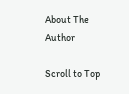About The Author

Scroll to Top